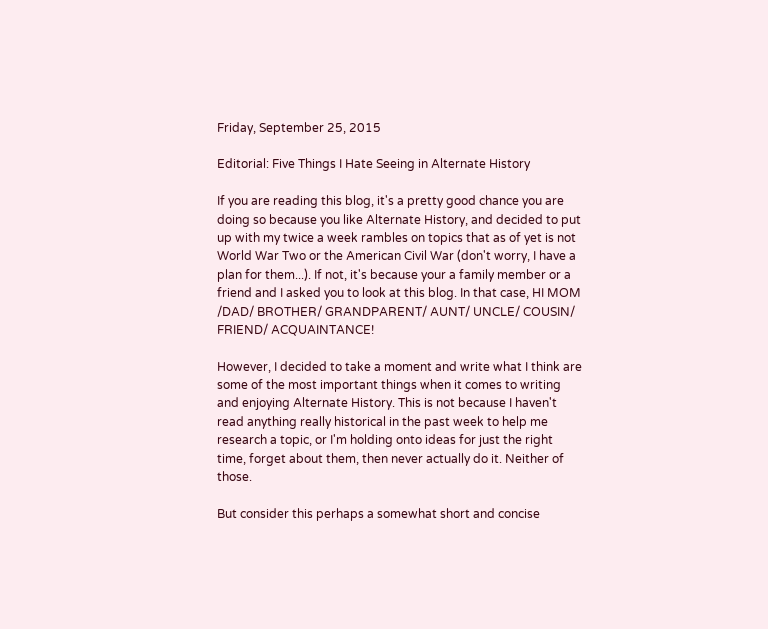Friday, September 25, 2015

Editorial: Five Things I Hate Seeing in Alternate History

If you are reading this blog, it's a pretty good chance you are doing so because you like Alternate History, and decided to put up with my twice a week rambles on topics that as of yet is not World War Two or the American Civil War (don't worry, I have a plan for them...). If not, it's because your a family member or a friend and I asked you to look at this blog. In that case, HI MOM /DAD/ BROTHER/ GRANDPARENT/ AUNT/ UNCLE/ COUSIN/ FRIEND/ ACQUAINTANCE!

However, I decided to take a moment and write what I think are some of the most important things when it comes to writing and enjoying Alternate History. This is not because I haven't read anything really historical in the past week to help me research a topic, or I'm holding onto ideas for just the right time, forget about them, then never actually do it. Neither of those.

But consider this perhaps a somewhat short and concise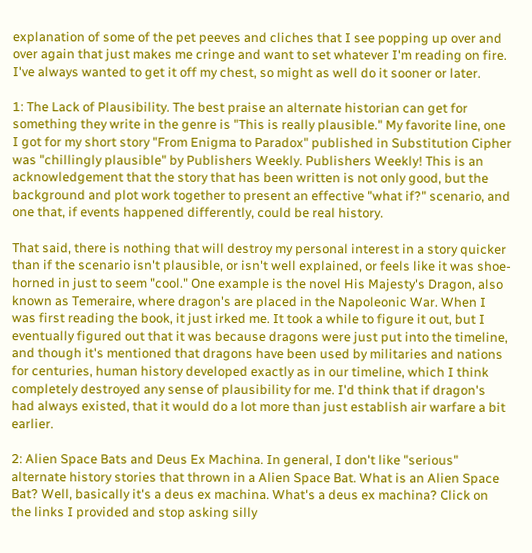explanation of some of the pet peeves and cliches that I see popping up over and over again that just makes me cringe and want to set whatever I'm reading on fire. I've always wanted to get it off my chest, so might as well do it sooner or later.

1: The Lack of Plausibility. The best praise an alternate historian can get for something they write in the genre is "This is really plausible." My favorite line, one I got for my short story "From Enigma to Paradox" published in Substitution Cipher was "chillingly plausible" by Publishers Weekly. Publishers Weekly! This is an acknowledgement that the story that has been written is not only good, but the background and plot work together to present an effective "what if?" scenario, and one that, if events happened differently, could be real history.

That said, there is nothing that will destroy my personal interest in a story quicker than if the scenario isn't plausible, or isn't well explained, or feels like it was shoe-horned in just to seem "cool." One example is the novel His Majesty's Dragon, also known as Temeraire, where dragon's are placed in the Napoleonic War. When I was first reading the book, it just irked me. It took a while to figure it out, but I eventually figured out that it was because dragons were just put into the timeline, and though it's mentioned that dragons have been used by militaries and nations for centuries, human history developed exactly as in our timeline, which I think completely destroyed any sense of plausibility for me. I'd think that if dragon's had always existed, that it would do a lot more than just establish air warfare a bit earlier.

2: Alien Space Bats and Deus Ex Machina. In general, I don't like "serious" alternate history stories that thrown in a Alien Space Bat. What is an Alien Space Bat? Well, basically it's a deus ex machina. What's a deus ex machina? Click on the links I provided and stop asking silly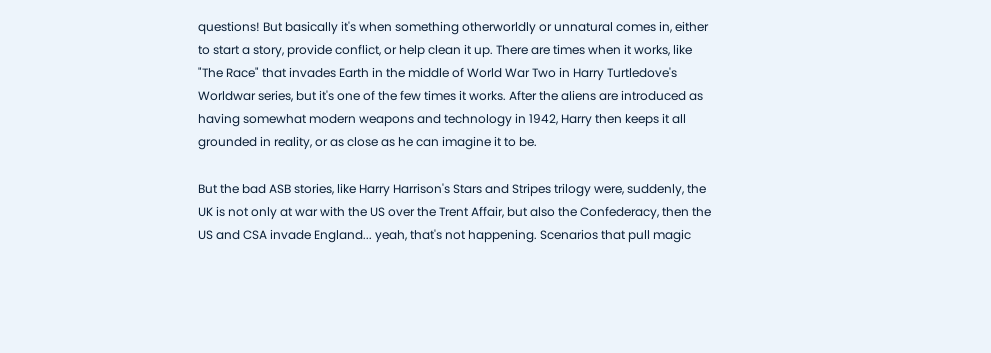questions! But basically it's when something otherworldly or unnatural comes in, either to start a story, provide conflict, or help clean it up. There are times when it works, like "The Race" that invades Earth in the middle of World War Two in Harry Turtledove's Worldwar series, but it's one of the few times it works. After the aliens are introduced as having somewhat modern weapons and technology in 1942, Harry then keeps it all grounded in reality, or as close as he can imagine it to be.

But the bad ASB stories, like Harry Harrison's Stars and Stripes trilogy were, suddenly, the UK is not only at war with the US over the Trent Affair, but also the Confederacy, then the US and CSA invade England... yeah, that's not happening. Scenarios that pull magic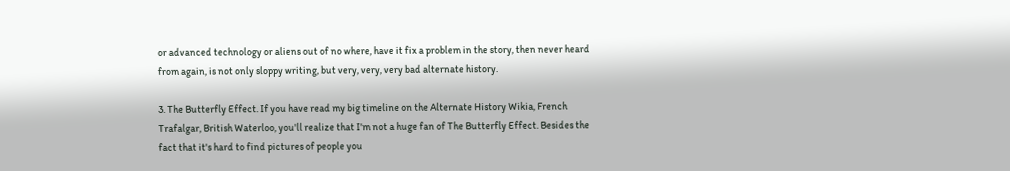or advanced technology or aliens out of no where, have it fix a problem in the story, then never heard from again, is not only sloppy writing, but very, very, very bad alternate history.

3. The Butterfly Effect. If you have read my big timeline on the Alternate History Wikia, French Trafalgar, British Waterloo, you'll realize that I'm not a huge fan of The Butterfly Effect. Besides the fact that it's hard to find pictures of people you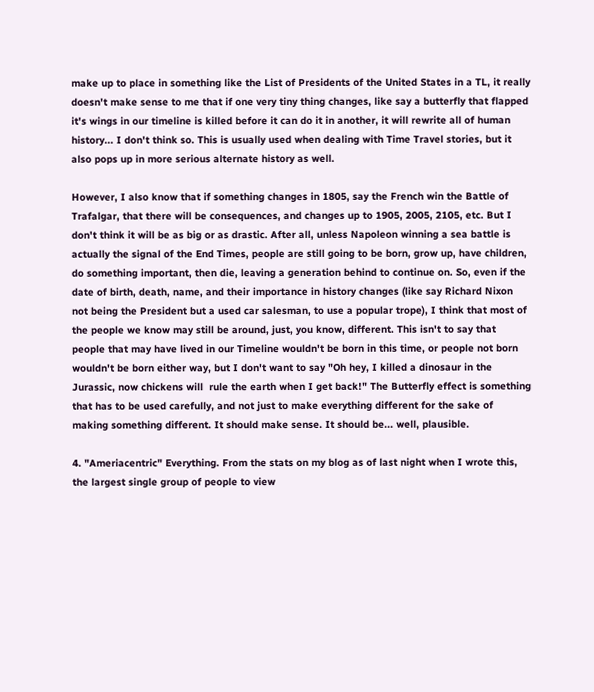make up to place in something like the List of Presidents of the United States in a TL, it really doesn't make sense to me that if one very tiny thing changes, like say a butterfly that flapped it's wings in our timeline is killed before it can do it in another, it will rewrite all of human history... I don't think so. This is usually used when dealing with Time Travel stories, but it also pops up in more serious alternate history as well.

However, I also know that if something changes in 1805, say the French win the Battle of Trafalgar, that there will be consequences, and changes up to 1905, 2005, 2105, etc. But I don't think it will be as big or as drastic. After all, unless Napoleon winning a sea battle is actually the signal of the End Times, people are still going to be born, grow up, have children, do something important, then die, leaving a generation behind to continue on. So, even if the date of birth, death, name, and their importance in history changes (like say Richard Nixon not being the President but a used car salesman, to use a popular trope), I think that most of the people we know may still be around, just, you know, different. This isn't to say that people that may have lived in our Timeline wouldn't be born in this time, or people not born wouldn't be born either way, but I don't want to say "Oh hey, I killed a dinosaur in the Jurassic, now chickens will  rule the earth when I get back!" The Butterfly effect is something that has to be used carefully, and not just to make everything different for the sake of making something different. It should make sense. It should be... well, plausible.

4. "Ameriacentric" Everything. From the stats on my blog as of last night when I wrote this, the largest single group of people to view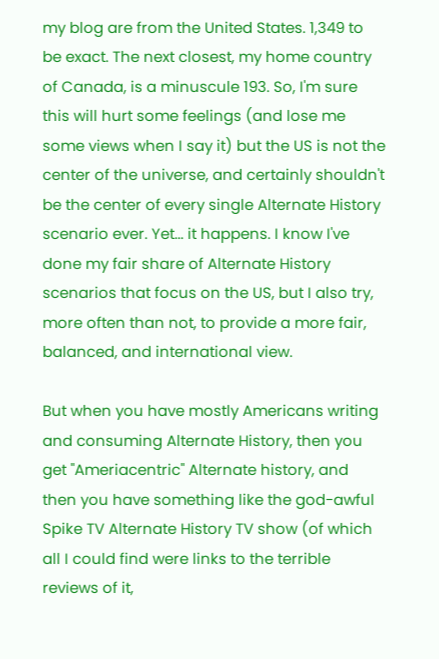my blog are from the United States. 1,349 to be exact. The next closest, my home country of Canada, is a minuscule 193. So, I'm sure this will hurt some feelings (and lose me some views when I say it) but the US is not the center of the universe, and certainly shouldn't be the center of every single Alternate History scenario ever. Yet... it happens. I know I've done my fair share of Alternate History scenarios that focus on the US, but I also try, more often than not, to provide a more fair, balanced, and international view.

But when you have mostly Americans writing and consuming Alternate History, then you get "Ameriacentric" Alternate history, and then you have something like the god-awful Spike TV Alternate History TV show (of which all I could find were links to the terrible reviews of it,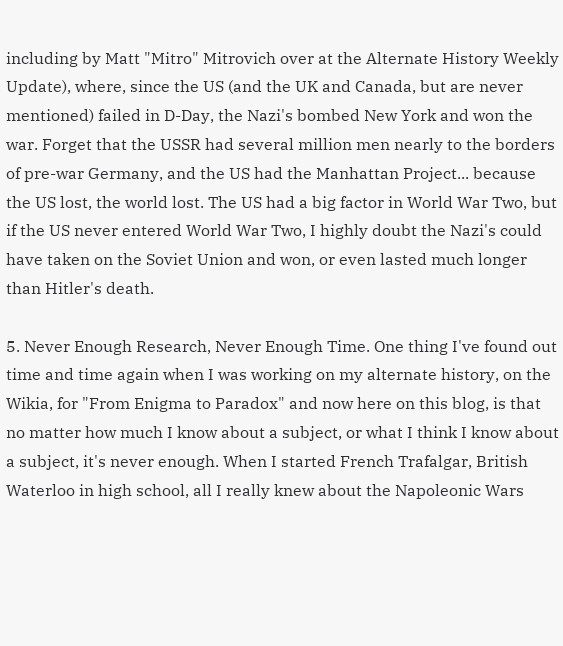including by Matt "Mitro" Mitrovich over at the Alternate History Weekly Update), where, since the US (and the UK and Canada, but are never mentioned) failed in D-Day, the Nazi's bombed New York and won the war. Forget that the USSR had several million men nearly to the borders of pre-war Germany, and the US had the Manhattan Project... because the US lost, the world lost. The US had a big factor in World War Two, but if the US never entered World War Two, I highly doubt the Nazi's could have taken on the Soviet Union and won, or even lasted much longer than Hitler's death.

5. Never Enough Research, Never Enough Time. One thing I've found out time and time again when I was working on my alternate history, on the Wikia, for "From Enigma to Paradox" and now here on this blog, is that no matter how much I know about a subject, or what I think I know about a subject, it's never enough. When I started French Trafalgar, British Waterloo in high school, all I really knew about the Napoleonic Wars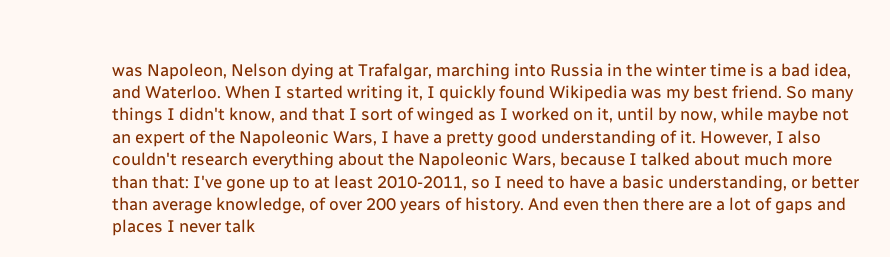was Napoleon, Nelson dying at Trafalgar, marching into Russia in the winter time is a bad idea, and Waterloo. When I started writing it, I quickly found Wikipedia was my best friend. So many things I didn't know, and that I sort of winged as I worked on it, until by now, while maybe not an expert of the Napoleonic Wars, I have a pretty good understanding of it. However, I also couldn't research everything about the Napoleonic Wars, because I talked about much more than that: I've gone up to at least 2010-2011, so I need to have a basic understanding, or better than average knowledge, of over 200 years of history. And even then there are a lot of gaps and places I never talk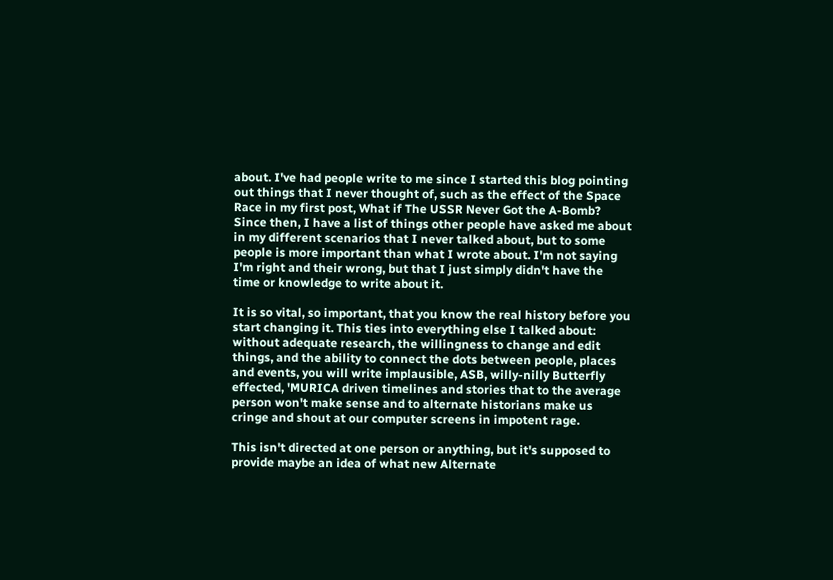about. I've had people write to me since I started this blog pointing out things that I never thought of, such as the effect of the Space Race in my first post, What if The USSR Never Got the A-Bomb? Since then, I have a list of things other people have asked me about in my different scenarios that I never talked about, but to some people is more important than what I wrote about. I'm not saying I'm right and their wrong, but that I just simply didn't have the time or knowledge to write about it.

It is so vital, so important, that you know the real history before you start changing it. This ties into everything else I talked about: without adequate research, the willingness to change and edit things, and the ability to connect the dots between people, places and events, you will write implausible, ASB, willy-nilly Butterfly effected, 'MURICA driven timelines and stories that to the average person won't make sense and to alternate historians make us cringe and shout at our computer screens in impotent rage.

This isn't directed at one person or anything, but it's supposed to provide maybe an idea of what new Alternate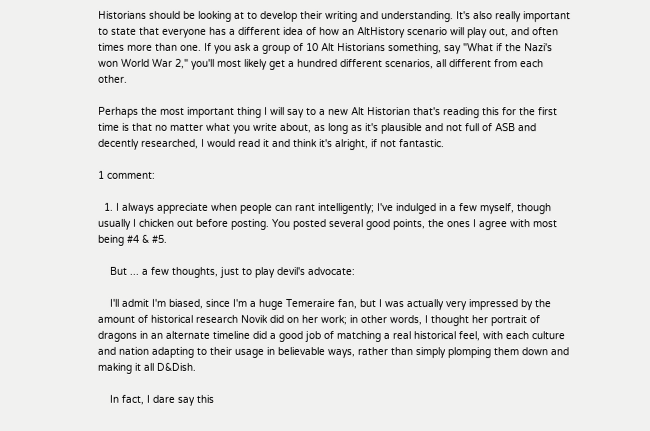Historians should be looking at to develop their writing and understanding. It's also really important to state that everyone has a different idea of how an AltHistory scenario will play out, and often times more than one. If you ask a group of 10 Alt Historians something, say "What if the Nazi's won World War 2," you'll most likely get a hundred different scenarios, all different from each other.

Perhaps the most important thing I will say to a new Alt Historian that's reading this for the first time is that no matter what you write about, as long as it's plausible and not full of ASB and decently researched, I would read it and think it's alright, if not fantastic.

1 comment:

  1. I always appreciate when people can rant intelligently; I've indulged in a few myself, though usually I chicken out before posting. You posted several good points, the ones I agree with most being #4 & #5.

    But ... a few thoughts, just to play devil's advocate:

    I'll admit I'm biased, since I'm a huge Temeraire fan, but I was actually very impressed by the amount of historical research Novik did on her work; in other words, I thought her portrait of dragons in an alternate timeline did a good job of matching a real historical feel, with each culture and nation adapting to their usage in believable ways, rather than simply plomping them down and making it all D&Dish.

    In fact, I dare say this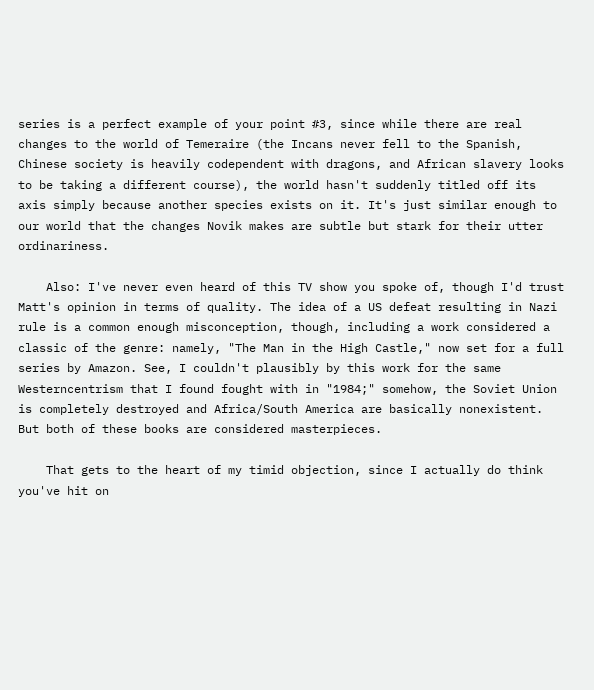series is a perfect example of your point #3, since while there are real changes to the world of Temeraire (the Incans never fell to the Spanish, Chinese society is heavily codependent with dragons, and African slavery looks to be taking a different course), the world hasn't suddenly titled off its axis simply because another species exists on it. It's just similar enough to our world that the changes Novik makes are subtle but stark for their utter ordinariness.

    Also: I've never even heard of this TV show you spoke of, though I'd trust Matt's opinion in terms of quality. The idea of a US defeat resulting in Nazi rule is a common enough misconception, though, including a work considered a classic of the genre: namely, "The Man in the High Castle," now set for a full series by Amazon. See, I couldn't plausibly by this work for the same Westerncentrism that I found fought with in "1984;" somehow, the Soviet Union is completely destroyed and Africa/South America are basically nonexistent. But both of these books are considered masterpieces.

    That gets to the heart of my timid objection, since I actually do think you've hit on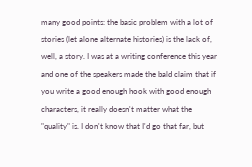many good points: the basic problem with a lot of stories (let alone alternate histories) is the lack of, well, a story. I was at a writing conference this year and one of the speakers made the bald claim that if you write a good enough hook with good enough characters, it really doesn't matter what the "quality" is. I don't know that I'd go that far, but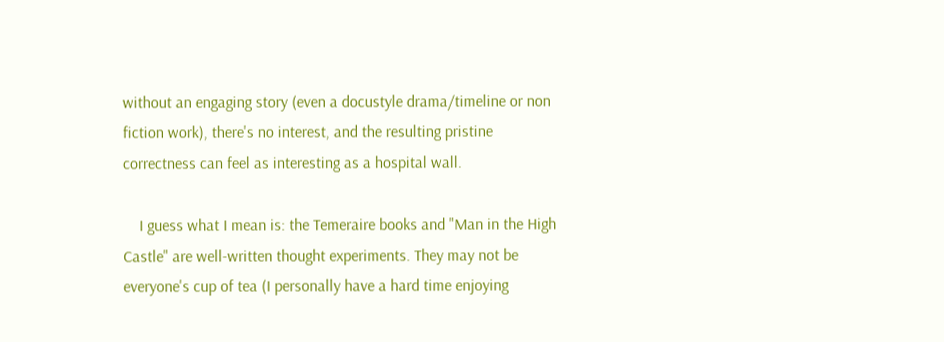without an engaging story (even a docustyle drama/timeline or non fiction work), there's no interest, and the resulting pristine correctness can feel as interesting as a hospital wall.

    I guess what I mean is: the Temeraire books and "Man in the High Castle" are well-written thought experiments. They may not be everyone's cup of tea (I personally have a hard time enjoying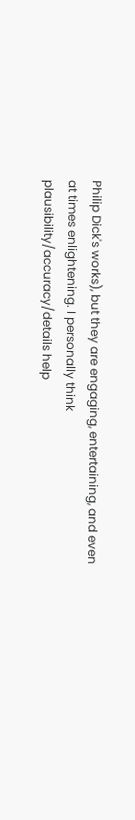Philip Dick's works), but they are engaging, entertaining, and even at times enlightening. I personally think plausibility/accuracy/details help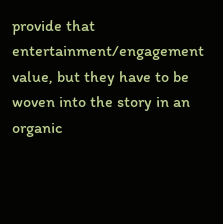provide that entertainment/engagement value, but they have to be woven into the story in an organic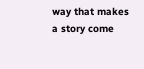way that makes a story come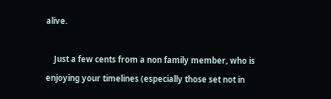alive.

    Just a few cents from a non family member, who is enjoying your timelines (especially those set not in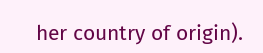her country of origin).